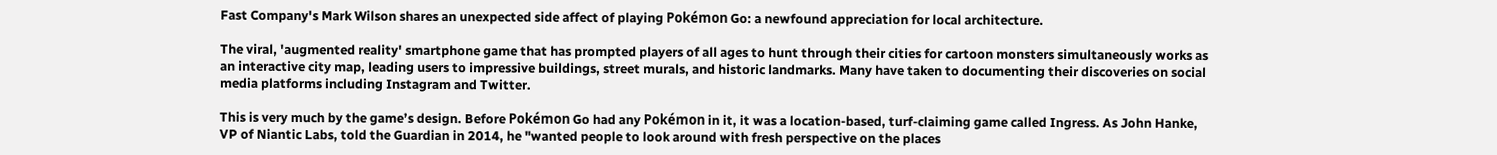Fast Company's Mark Wilson shares an unexpected side affect of playing Pokémon Go: a newfound appreciation for local architecture.

The viral, 'augmented reality' smartphone game that has prompted players of all ages to hunt through their cities for cartoon monsters simultaneously works as an interactive city map, leading users to impressive buildings, street murals, and historic landmarks. Many have taken to documenting their discoveries on social media platforms including Instagram and Twitter.

This is very much by the game’s design. Before Pokémon Go had any Pokémon in it, it was a location-based, turf-claiming game called Ingress. As John Hanke, VP of Niantic Labs, told the Guardian in 2014, he "wanted people to look around with fresh perspective on the places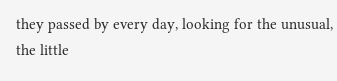they passed by every day, looking for the unusual, the little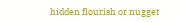hidden flourish or nugget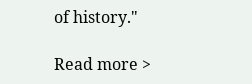of history."

Read more >